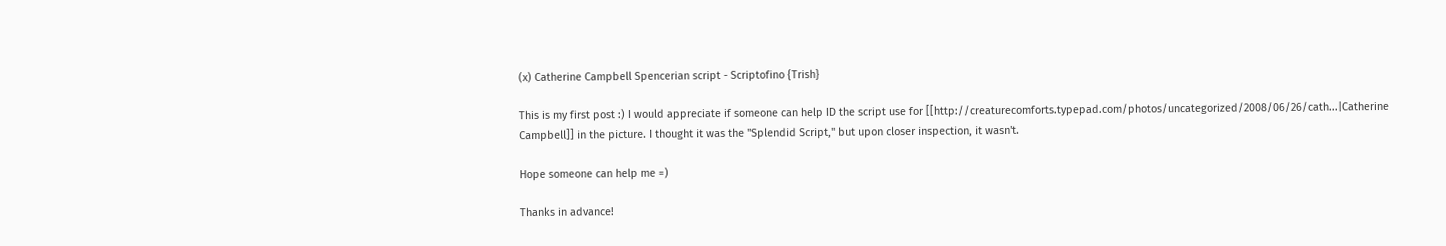(x) Catherine Campbell Spencerian script - Scriptofino {Trish}

This is my first post :) I would appreciate if someone can help ID the script use for [[http://creaturecomforts.typepad.com/photos/uncategorized/2008/06/26/cath...|Catherine Campbell]] in the picture. I thought it was the "Splendid Script," but upon closer inspection, it wasn't.

Hope someone can help me =)

Thanks in advance!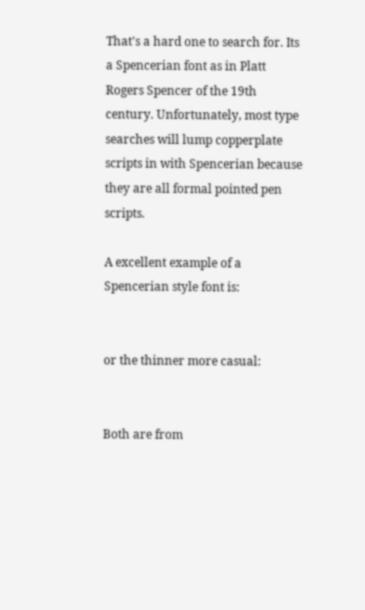That's a hard one to search for. Its a Spencerian font as in Platt Rogers Spencer of the 19th century. Unfortunately, most type searches will lump copperplate scripts in with Spencerian because they are all formal pointed pen scripts.

A excellent example of a Spencerian style font is:


or the thinner more casual:


Both are from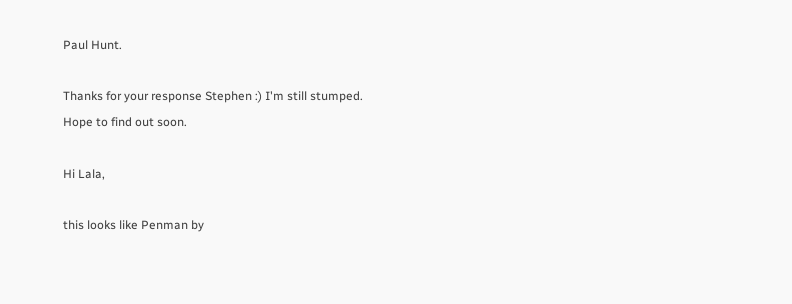Paul Hunt.

Thanks for your response Stephen :) I'm still stumped. Hope to find out soon.

Hi Lala,

this looks like Penman by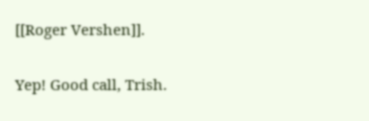[[Roger Vershen]].

Yep! Good call, Trish.